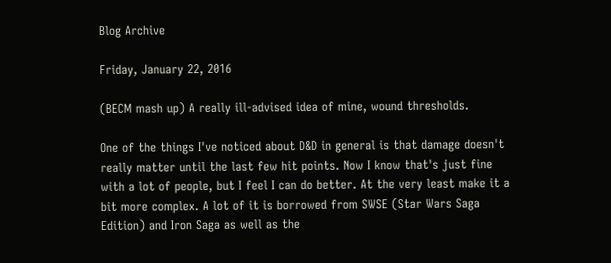Blog Archive

Friday, January 22, 2016

(BECM mash up) A really ill-advised idea of mine, wound thresholds.

One of the things I've noticed about D&D in general is that damage doesn't really matter until the last few hit points. Now I know that's just fine with a lot of people, but I feel I can do better. At the very least make it a bit more complex. A lot of it is borrowed from SWSE (Star Wars Saga Edition) and Iron Saga as well as the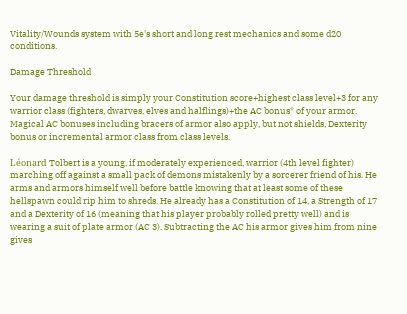Vitality/Wounds system with 5e's short and long rest mechanics and some d20 conditions.

Damage Threshold

Your damage threshold is simply your Constitution score+highest class level+3 for any warrior class (fighters, dwarves, elves and halflings)+the AC bonus* of your armor. Magical AC bonuses including bracers of armor also apply, but not shields, Dexterity bonus or incremental armor class from class levels.

Léonard Tolbert is a young, if moderately experienced, warrior (4th level fighter) marching off against a small pack of demons mistakenly by a sorcerer friend of his. He arms and armors himself well before battle knowing that at least some of these hellspawn could rip him to shreds. He already has a Constitution of 14, a Strength of 17 and a Dexterity of 16 (meaning that his player probably rolled pretty well) and is wearing a suit of plate armor (AC 3). Subtracting the AC his armor gives him from nine gives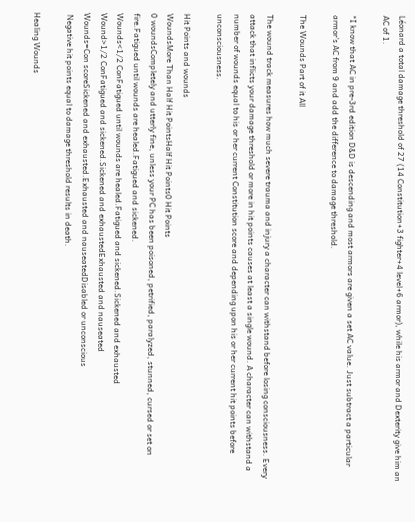Léonard a total damage threshold of 27 (14 Constitution+3 fighter+4 level+6 armor), while his armor and Dexterity give him an AC of 1.

*I know that AC in pre-3rd edition D&D is descending and most armors are given a set AC value. Just subtract a particular armor's AC from 9 and add the difference to damage threshold.

The Wounds Part of it All

The wound track measures how much severe trauma and injury a character can withstand before losing consciousness. Every attack that inflicts your damage threshold or more in hit points causes at least a single wound. A character can withstand a number of wounds equal to his or her current Constitution score and depending upon his or her current hit points before unconsciousness.

Hit Points and wounds
WoundsMore Than Half Hit PointsHalf Hit Points0 Hit Points
0 woundsCompletely and utterly fine, unless your PC has been poisoned, petrified, paralyzed, stunned, cursed or set on fire.Fatigued until wounds are healed.Fatigued and sickened.
Wounds<1/2 ConFatigued until wounds are healed.Fatigued and sickened.Sickened and exhausted
Wound>1/2 ConFatigued and sickened.Sickened and exhaustedExhausted and nauseated
Wounds=Con scoreSickened and exhausted.Exhausted and nauseatedDisabled or unconscious
 Negative hit points equal to damage threshold results in death.

Healing Wounds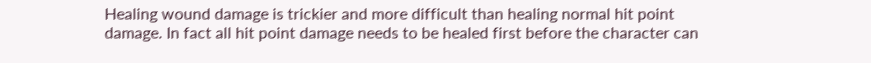Healing wound damage is trickier and more difficult than healing normal hit point damage. In fact all hit point damage needs to be healed first before the character can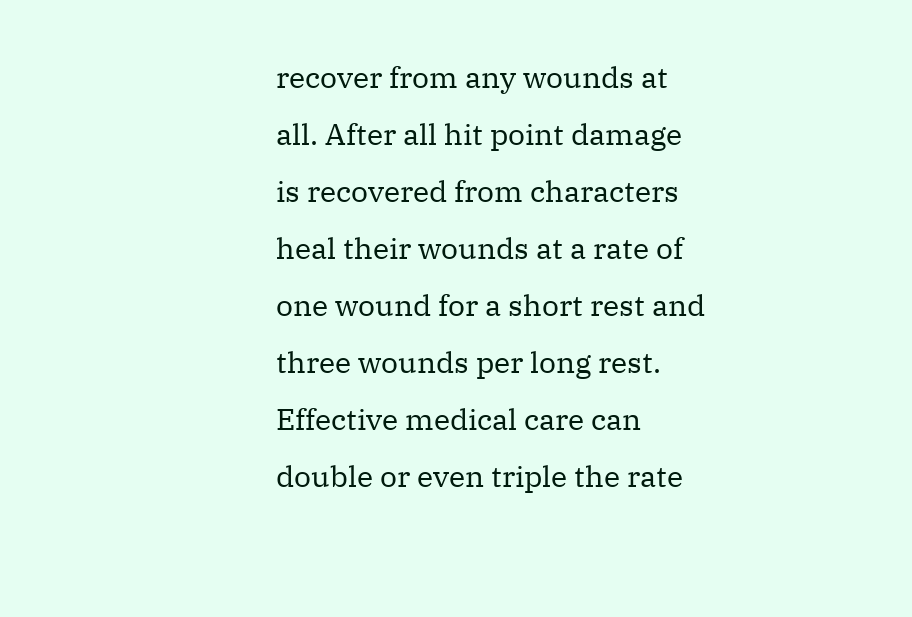recover from any wounds at all. After all hit point damage is recovered from characters heal their wounds at a rate of one wound for a short rest and three wounds per long rest. Effective medical care can double or even triple the rate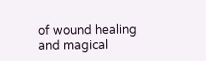of wound healing and magical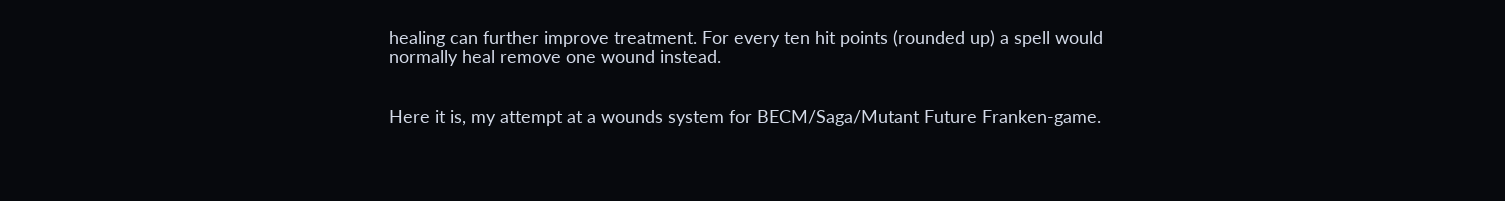healing can further improve treatment. For every ten hit points (rounded up) a spell would normally heal remove one wound instead.


Here it is, my attempt at a wounds system for BECM/Saga/Mutant Future Franken-game.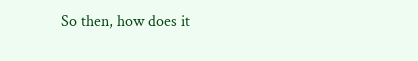So then, how does it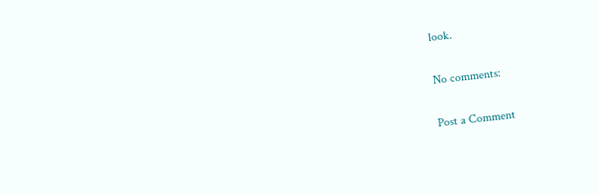look.

No comments:

Post a Comment